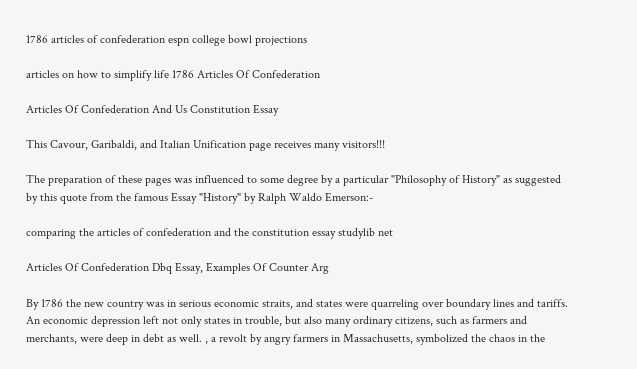1786 articles of confederation espn college bowl projections

articles on how to simplify life 1786 Articles Of Confederation

Articles Of Confederation And Us Constitution Essay

This Cavour, Garibaldi, and Italian Unification page receives many visitors!!!

The preparation of these pages was influenced to some degree by a particular "Philosophy of History" as suggested by this quote from the famous Essay "History" by Ralph Waldo Emerson:-

comparing the articles of confederation and the constitution essay studylib net

Articles Of Confederation Dbq Essay, Examples Of Counter Arg

By 1786 the new country was in serious economic straits, and states were quarreling over boundary lines and tariffs. An economic depression left not only states in trouble, but also many ordinary citizens, such as farmers and merchants, were deep in debt as well. , a revolt by angry farmers in Massachusetts, symbolized the chaos in the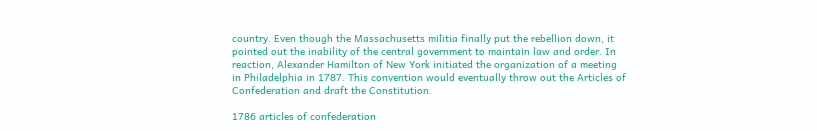country. Even though the Massachusetts militia finally put the rebellion down, it pointed out the inability of the central government to maintain law and order. In reaction, Alexander Hamilton of New York initiated the organization of a meeting in Philadelphia in 1787. This convention would eventually throw out the Articles of Confederation and draft the Constitution.

1786 articles of confederation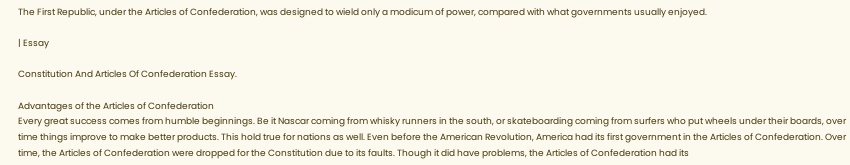The First Republic, under the Articles of Confederation, was designed to wield only a modicum of power, compared with what governments usually enjoyed.

| Essay

Constitution And Articles Of Confederation Essay.

Advantages of the Articles of Confederation
Every great success comes from humble beginnings. Be it Nascar coming from whisky runners in the south, or skateboarding coming from surfers who put wheels under their boards, over time things improve to make better products. This hold true for nations as well. Even before the American Revolution, America had its first government in the Articles of Confederation. Over time, the Articles of Confederation were dropped for the Constitution due to its faults. Though it did have problems, the Articles of Confederation had its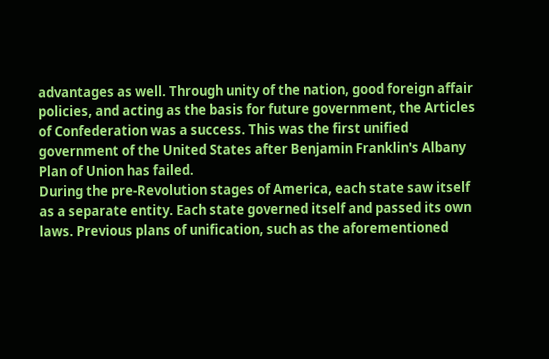advantages as well. Through unity of the nation, good foreign affair policies, and acting as the basis for future government, the Articles of Confederation was a success. This was the first unified government of the United States after Benjamin Franklin's Albany Plan of Union has failed.
During the pre-Revolution stages of America, each state saw itself as a separate entity. Each state governed itself and passed its own laws. Previous plans of unification, such as the aforementioned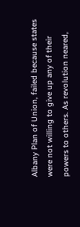Albany Plan of Union, failed because states were not willing to give up any of their powers to others. As revolution neared,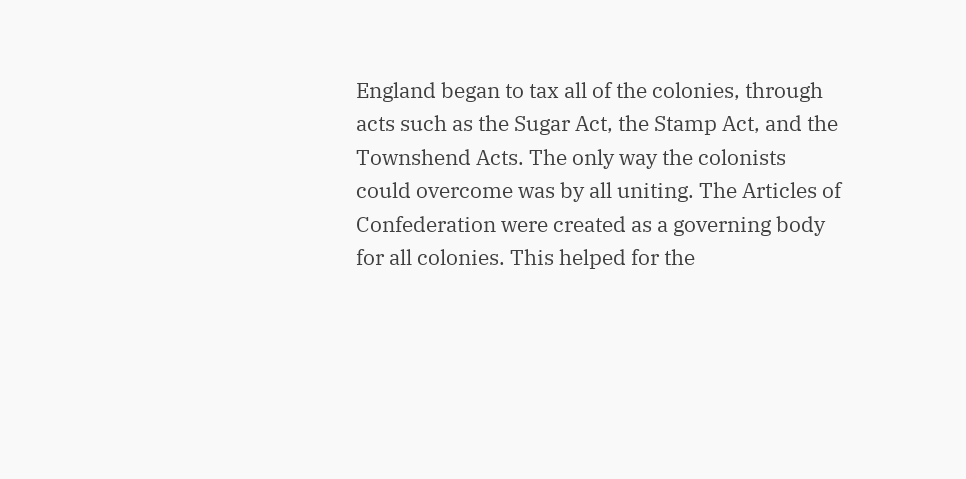England began to tax all of the colonies, through acts such as the Sugar Act, the Stamp Act, and the Townshend Acts. The only way the colonists could overcome was by all uniting. The Articles of Confederation were created as a governing body for all colonies. This helped for the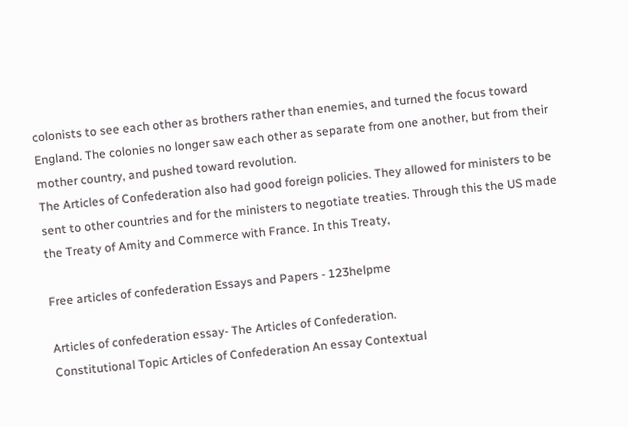colonists to see each other as brothers rather than enemies, and turned the focus toward England. The colonies no longer saw each other as separate from one another, but from their mother country, and pushed toward revolution.
The Articles of Confederation also had good foreign policies. They allowed for ministers to be sent to other countries and for the ministers to negotiate treaties. Through this the US made the Treaty of Amity and Commerce with France. In this Treaty,

Free articles of confederation Essays and Papers - 123helpme

Articles of confederation essay- The Articles of Confederation.
Constitutional Topic Articles of Confederation An essay Contextual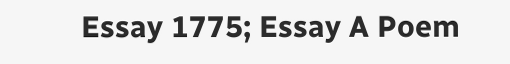Essay 1775; Essay A Poem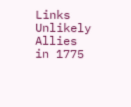Links Unlikely Allies in 1775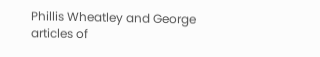Phillis Wheatley and George articles of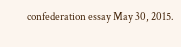confederation essay May 30, 2015.